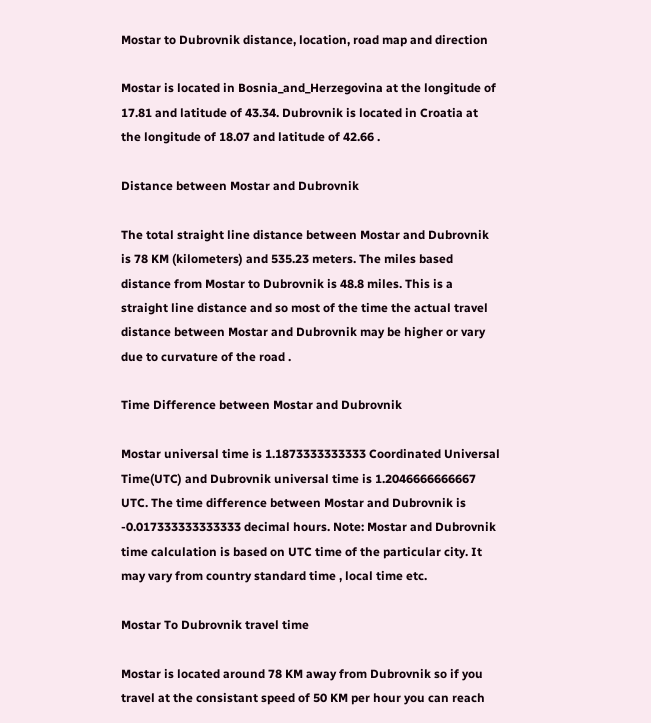Mostar to Dubrovnik distance, location, road map and direction

Mostar is located in Bosnia_and_Herzegovina at the longitude of 17.81 and latitude of 43.34. Dubrovnik is located in Croatia at the longitude of 18.07 and latitude of 42.66 .

Distance between Mostar and Dubrovnik

The total straight line distance between Mostar and Dubrovnik is 78 KM (kilometers) and 535.23 meters. The miles based distance from Mostar to Dubrovnik is 48.8 miles. This is a straight line distance and so most of the time the actual travel distance between Mostar and Dubrovnik may be higher or vary due to curvature of the road .

Time Difference between Mostar and Dubrovnik

Mostar universal time is 1.1873333333333 Coordinated Universal Time(UTC) and Dubrovnik universal time is 1.2046666666667 UTC. The time difference between Mostar and Dubrovnik is -0.017333333333333 decimal hours. Note: Mostar and Dubrovnik time calculation is based on UTC time of the particular city. It may vary from country standard time , local time etc.

Mostar To Dubrovnik travel time

Mostar is located around 78 KM away from Dubrovnik so if you travel at the consistant speed of 50 KM per hour you can reach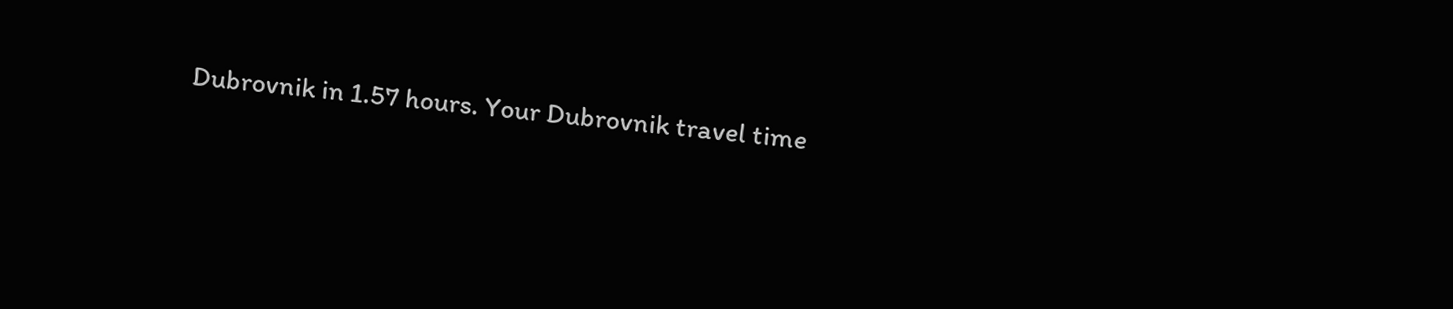Dubrovnik in 1.57 hours. Your Dubrovnik travel time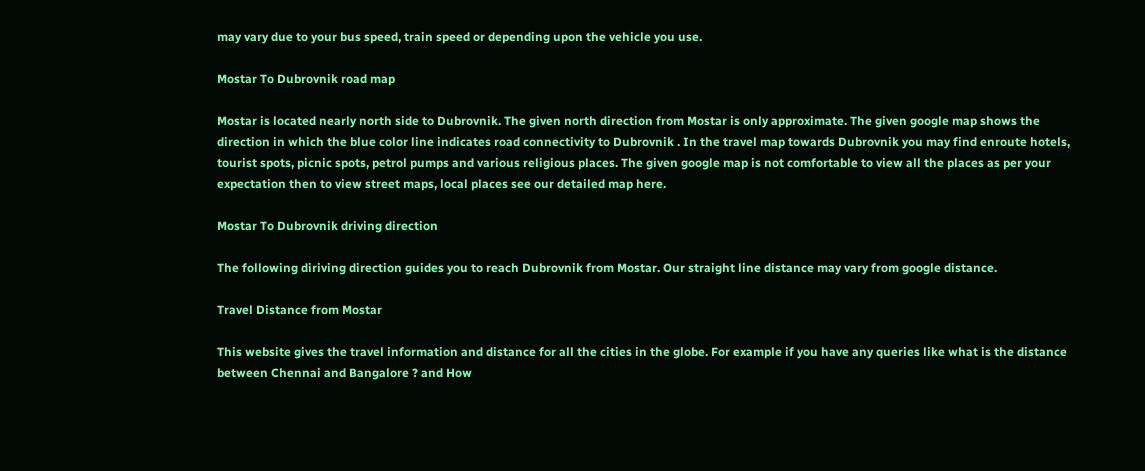may vary due to your bus speed, train speed or depending upon the vehicle you use.

Mostar To Dubrovnik road map

Mostar is located nearly north side to Dubrovnik. The given north direction from Mostar is only approximate. The given google map shows the direction in which the blue color line indicates road connectivity to Dubrovnik . In the travel map towards Dubrovnik you may find enroute hotels, tourist spots, picnic spots, petrol pumps and various religious places. The given google map is not comfortable to view all the places as per your expectation then to view street maps, local places see our detailed map here.

Mostar To Dubrovnik driving direction

The following diriving direction guides you to reach Dubrovnik from Mostar. Our straight line distance may vary from google distance.

Travel Distance from Mostar

This website gives the travel information and distance for all the cities in the globe. For example if you have any queries like what is the distance between Chennai and Bangalore ? and How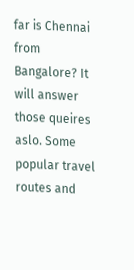far is Chennai from Bangalore? It will answer those queires aslo. Some popular travel routes and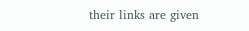their links are given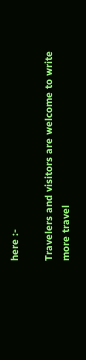here :-

Travelers and visitors are welcome to write more travel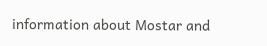information about Mostar and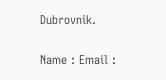Dubrovnik.

Name : Email :